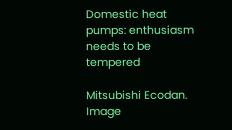Domestic heat pumps: enthusiasm needs to be tempered

Mitsubishi Ecodan. Image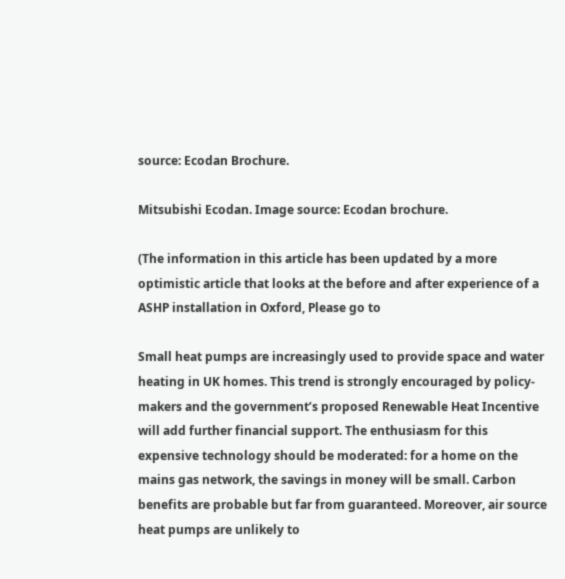source: Ecodan Brochure.

Mitsubishi Ecodan. Image source: Ecodan brochure.

(The information in this article has been updated by a more optimistic article that looks at the before and after experience of a ASHP installation in Oxford, Please go to

Small heat pumps are increasingly used to provide space and water heating in UK homes. This trend is strongly encouraged by policy-makers and the government’s proposed Renewable Heat Incentive will add further financial support. The enthusiasm for this expensive technology should be moderated: for a home on the mains gas network, the savings in money will be small. Carbon benefits are probable but far from guaranteed. Moreover, air source heat pumps are unlikely to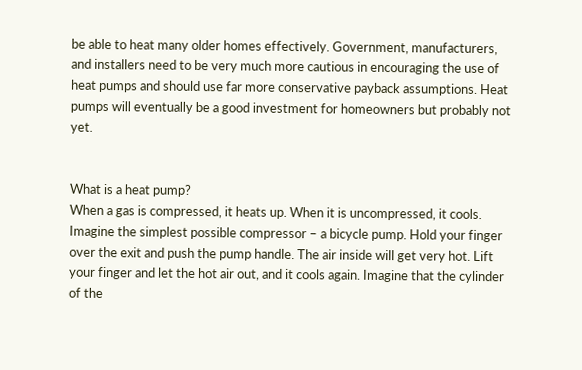be able to heat many older homes effectively. Government, manufacturers, and installers need to be very much more cautious in encouraging the use of heat pumps and should use far more conservative payback assumptions. Heat pumps will eventually be a good investment for homeowners but probably not yet.


What is a heat pump?
When a gas is compressed, it heats up. When it is uncompressed, it cools. Imagine the simplest possible compressor – a bicycle pump. Hold your finger over the exit and push the pump handle. The air inside will get very hot. Lift your finger and let the hot air out, and it cools again. Imagine that the cylinder of the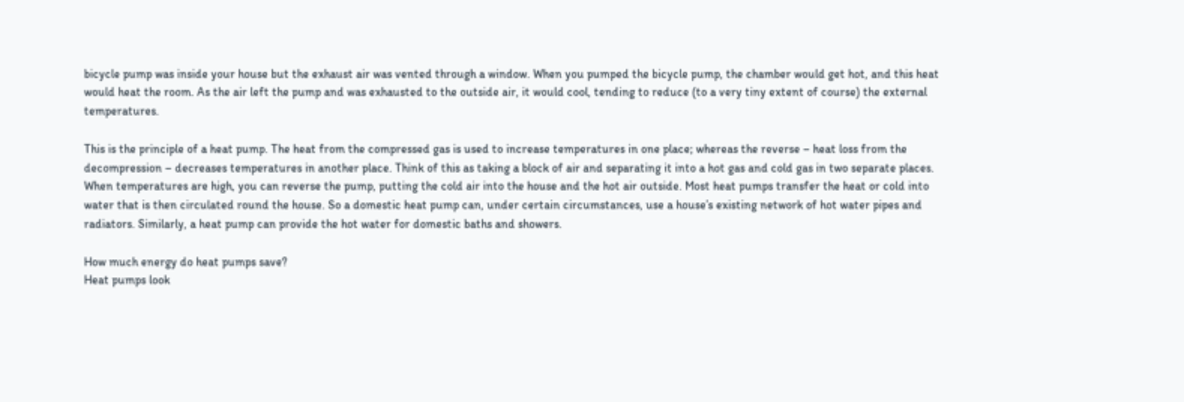bicycle pump was inside your house but the exhaust air was vented through a window. When you pumped the bicycle pump, the chamber would get hot, and this heat would heat the room. As the air left the pump and was exhausted to the outside air, it would cool, tending to reduce (to a very tiny extent of course) the external temperatures.

This is the principle of a heat pump. The heat from the compressed gas is used to increase temperatures in one place; whereas the reverse – heat loss from the decompression – decreases temperatures in another place. Think of this as taking a block of air and separating it into a hot gas and cold gas in two separate places. When temperatures are high, you can reverse the pump, putting the cold air into the house and the hot air outside. Most heat pumps transfer the heat or cold into water that is then circulated round the house. So a domestic heat pump can, under certain circumstances, use a house’s existing network of hot water pipes and radiators. Similarly, a heat pump can provide the hot water for domestic baths and showers.

How much energy do heat pumps save?
Heat pumps look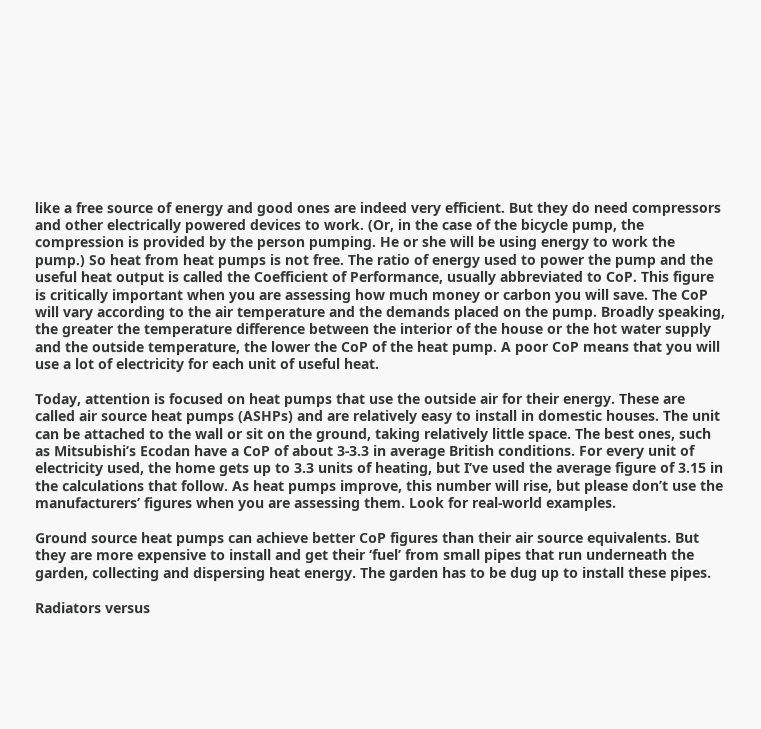like a free source of energy and good ones are indeed very efficient. But they do need compressors and other electrically powered devices to work. (Or, in the case of the bicycle pump, the compression is provided by the person pumping. He or she will be using energy to work the pump.) So heat from heat pumps is not free. The ratio of energy used to power the pump and the useful heat output is called the Coefficient of Performance, usually abbreviated to CoP. This figure is critically important when you are assessing how much money or carbon you will save. The CoP will vary according to the air temperature and the demands placed on the pump. Broadly speaking, the greater the temperature difference between the interior of the house or the hot water supply and the outside temperature, the lower the CoP of the heat pump. A poor CoP means that you will use a lot of electricity for each unit of useful heat.

Today, attention is focused on heat pumps that use the outside air for their energy. These are called air source heat pumps (ASHPs) and are relatively easy to install in domestic houses. The unit can be attached to the wall or sit on the ground, taking relatively little space. The best ones, such as Mitsubishi’s Ecodan have a CoP of about 3-3.3 in average British conditions. For every unit of electricity used, the home gets up to 3.3 units of heating, but I’ve used the average figure of 3.15 in the calculations that follow. As heat pumps improve, this number will rise, but please don’t use the manufacturers’ figures when you are assessing them. Look for real-world examples.

Ground source heat pumps can achieve better CoP figures than their air source equivalents. But they are more expensive to install and get their ‘fuel’ from small pipes that run underneath the garden, collecting and dispersing heat energy. The garden has to be dug up to install these pipes.

Radiators versus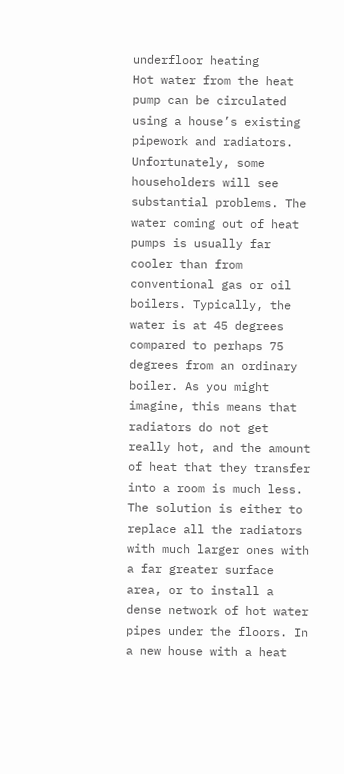underfloor heating
Hot water from the heat pump can be circulated using a house’s existing pipework and radiators. Unfortunately, some householders will see substantial problems. The water coming out of heat pumps is usually far cooler than from conventional gas or oil boilers. Typically, the water is at 45 degrees compared to perhaps 75 degrees from an ordinary boiler. As you might imagine, this means that radiators do not get really hot, and the amount of heat that they transfer into a room is much less. The solution is either to replace all the radiators with much larger ones with a far greater surface area, or to install a dense network of hot water pipes under the floors. In a new house with a heat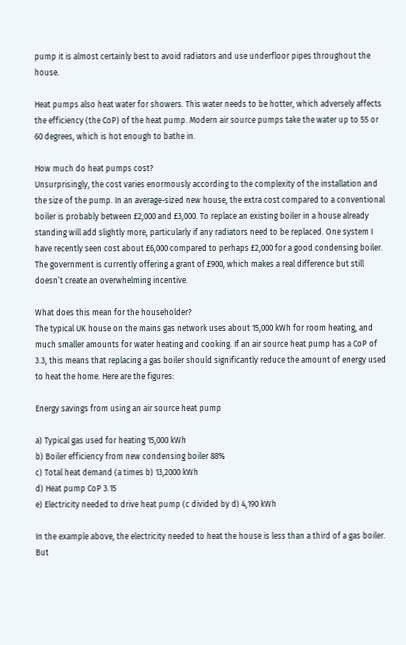pump it is almost certainly best to avoid radiators and use underfloor pipes throughout the house.

Heat pumps also heat water for showers. This water needs to be hotter, which adversely affects the efficiency (the CoP) of the heat pump. Modern air source pumps take the water up to 55 or 60 degrees, which is hot enough to bathe in.

How much do heat pumps cost?
Unsurprisingly, the cost varies enormously according to the complexity of the installation and the size of the pump. In an average-sized new house, the extra cost compared to a conventional boiler is probably between £2,000 and £3,000. To replace an existing boiler in a house already standing will add slightly more, particularly if any radiators need to be replaced. One system I have recently seen cost about £6,000 compared to perhaps £2,000 for a good condensing boiler. The government is currently offering a grant of £900, which makes a real difference but still doesn’t create an overwhelming incentive.

What does this mean for the householder?
The typical UK house on the mains gas network uses about 15,000 kWh for room heating, and much smaller amounts for water heating and cooking. If an air source heat pump has a CoP of 3.3, this means that replacing a gas boiler should significantly reduce the amount of energy used to heat the home. Here are the figures:

Energy savings from using an air source heat pump

a) Typical gas used for heating 15,000 kWh
b) Boiler efficiency from new condensing boiler 88%
c) Total heat demand (a times b) 13,2000 kWh
d) Heat pump CoP 3.15
e) Electricity needed to drive heat pump (c divided by d) 4,190 kWh

In the example above, the electricity needed to heat the house is less than a third of a gas boiler. But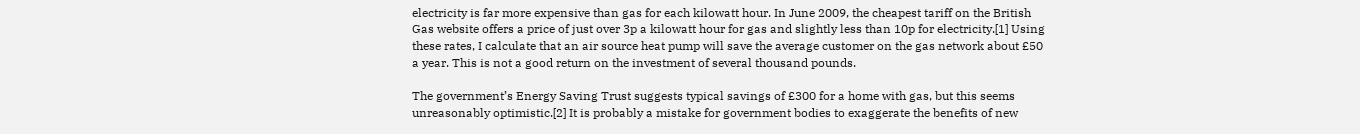electricity is far more expensive than gas for each kilowatt hour. In June 2009, the cheapest tariff on the British Gas website offers a price of just over 3p a kilowatt hour for gas and slightly less than 10p for electricity.[1] Using these rates, I calculate that an air source heat pump will save the average customer on the gas network about £50 a year. This is not a good return on the investment of several thousand pounds.

The government’s Energy Saving Trust suggests typical savings of £300 for a home with gas, but this seems unreasonably optimistic.[2] It is probably a mistake for government bodies to exaggerate the benefits of new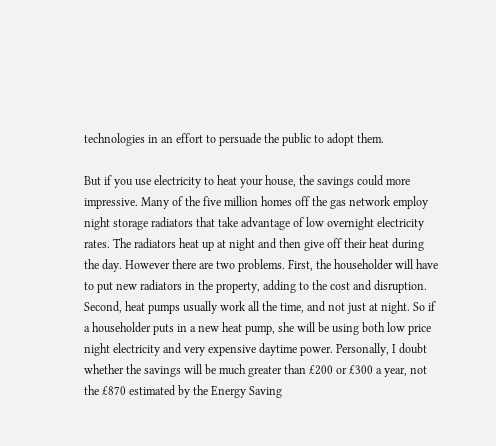technologies in an effort to persuade the public to adopt them.

But if you use electricity to heat your house, the savings could more impressive. Many of the five million homes off the gas network employ night storage radiators that take advantage of low overnight electricity rates. The radiators heat up at night and then give off their heat during the day. However there are two problems. First, the householder will have to put new radiators in the property, adding to the cost and disruption. Second, heat pumps usually work all the time, and not just at night. So if a householder puts in a new heat pump, she will be using both low price night electricity and very expensive daytime power. Personally, I doubt whether the savings will be much greater than £200 or £300 a year, not the £870 estimated by the Energy Saving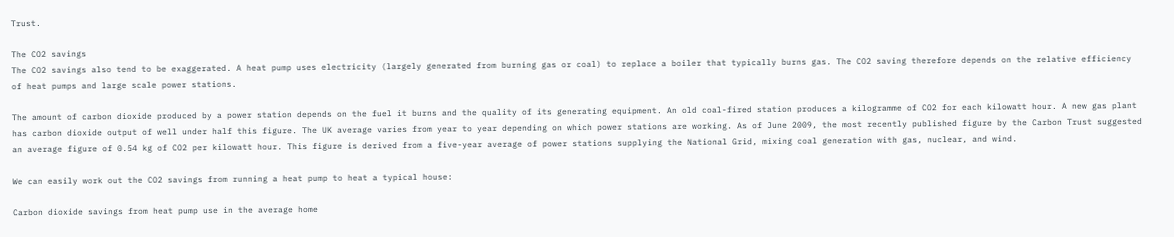Trust.

The CO2 savings
The CO2 savings also tend to be exaggerated. A heat pump uses electricity (largely generated from burning gas or coal) to replace a boiler that typically burns gas. The CO2 saving therefore depends on the relative efficiency of heat pumps and large scale power stations.

The amount of carbon dioxide produced by a power station depends on the fuel it burns and the quality of its generating equipment. An old coal-fired station produces a kilogramme of CO2 for each kilowatt hour. A new gas plant has carbon dioxide output of well under half this figure. The UK average varies from year to year depending on which power stations are working. As of June 2009, the most recently published figure by the Carbon Trust suggested an average figure of 0.54 kg of CO2 per kilowatt hour. This figure is derived from a five-year average of power stations supplying the National Grid, mixing coal generation with gas, nuclear, and wind.

We can easily work out the CO2 savings from running a heat pump to heat a typical house:

Carbon dioxide savings from heat pump use in the average home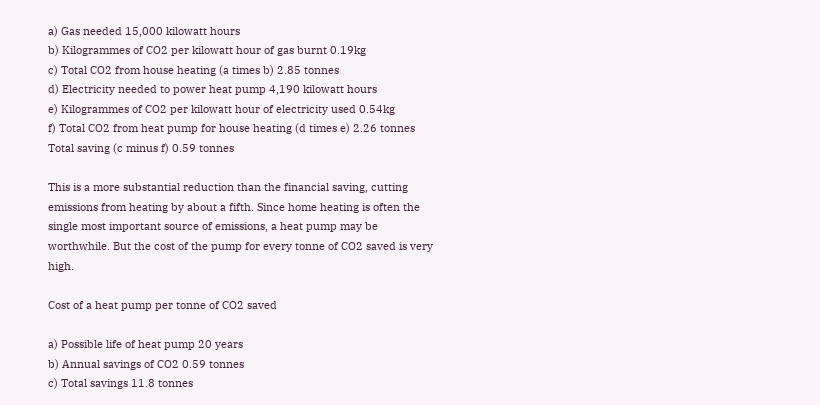a) Gas needed 15,000 kilowatt hours
b) Kilogrammes of CO2 per kilowatt hour of gas burnt 0.19kg
c) Total CO2 from house heating (a times b) 2.85 tonnes
d) Electricity needed to power heat pump 4,190 kilowatt hours
e) Kilogrammes of CO2 per kilowatt hour of electricity used 0.54kg
f) Total CO2 from heat pump for house heating (d times e) 2.26 tonnes
Total saving (c minus f) 0.59 tonnes

This is a more substantial reduction than the financial saving, cutting emissions from heating by about a fifth. Since home heating is often the single most important source of emissions, a heat pump may be worthwhile. But the cost of the pump for every tonne of CO2 saved is very high.

Cost of a heat pump per tonne of CO2 saved

a) Possible life of heat pump 20 years
b) Annual savings of CO2 0.59 tonnes
c) Total savings 11.8 tonnes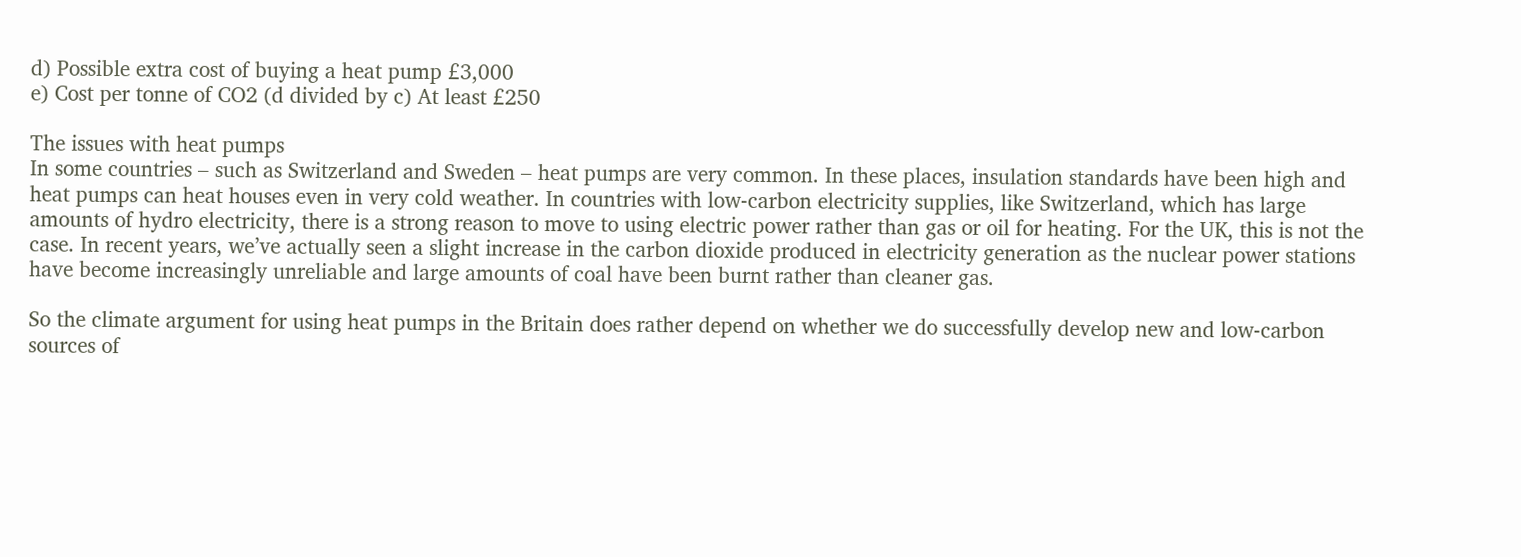d) Possible extra cost of buying a heat pump £3,000
e) Cost per tonne of CO2 (d divided by c) At least £250

The issues with heat pumps
In some countries – such as Switzerland and Sweden – heat pumps are very common. In these places, insulation standards have been high and heat pumps can heat houses even in very cold weather. In countries with low-carbon electricity supplies, like Switzerland, which has large amounts of hydro electricity, there is a strong reason to move to using electric power rather than gas or oil for heating. For the UK, this is not the case. In recent years, we’ve actually seen a slight increase in the carbon dioxide produced in electricity generation as the nuclear power stations have become increasingly unreliable and large amounts of coal have been burnt rather than cleaner gas.

So the climate argument for using heat pumps in the Britain does rather depend on whether we do successfully develop new and low-carbon sources of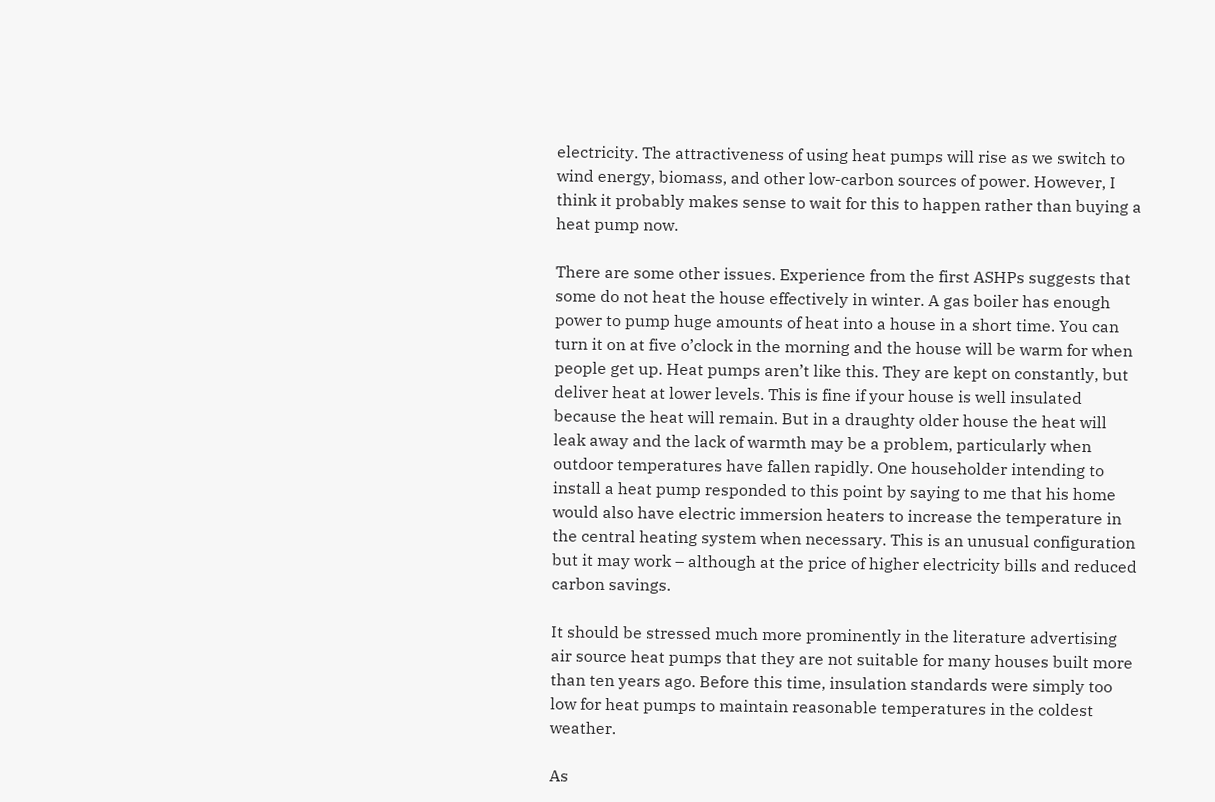electricity. The attractiveness of using heat pumps will rise as we switch to wind energy, biomass, and other low-carbon sources of power. However, I think it probably makes sense to wait for this to happen rather than buying a heat pump now.

There are some other issues. Experience from the first ASHPs suggests that some do not heat the house effectively in winter. A gas boiler has enough power to pump huge amounts of heat into a house in a short time. You can turn it on at five o’clock in the morning and the house will be warm for when people get up. Heat pumps aren’t like this. They are kept on constantly, but deliver heat at lower levels. This is fine if your house is well insulated because the heat will remain. But in a draughty older house the heat will leak away and the lack of warmth may be a problem, particularly when outdoor temperatures have fallen rapidly. One householder intending to install a heat pump responded to this point by saying to me that his home would also have electric immersion heaters to increase the temperature in the central heating system when necessary. This is an unusual configuration but it may work – although at the price of higher electricity bills and reduced carbon savings.

It should be stressed much more prominently in the literature advertising air source heat pumps that they are not suitable for many houses built more than ten years ago. Before this time, insulation standards were simply too low for heat pumps to maintain reasonable temperatures in the coldest weather.

As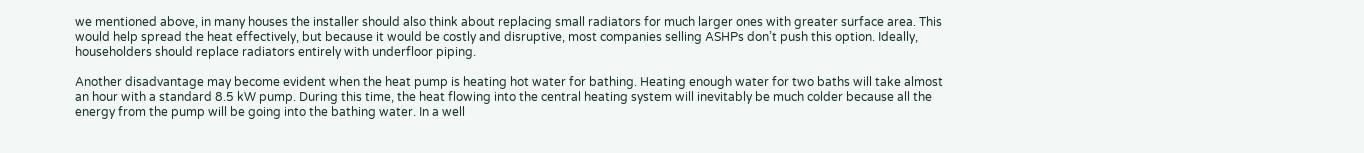we mentioned above, in many houses the installer should also think about replacing small radiators for much larger ones with greater surface area. This would help spread the heat effectively, but because it would be costly and disruptive, most companies selling ASHPs don’t push this option. Ideally, householders should replace radiators entirely with underfloor piping.

Another disadvantage may become evident when the heat pump is heating hot water for bathing. Heating enough water for two baths will take almost an hour with a standard 8.5 kW pump. During this time, the heat flowing into the central heating system will inevitably be much colder because all the energy from the pump will be going into the bathing water. In a well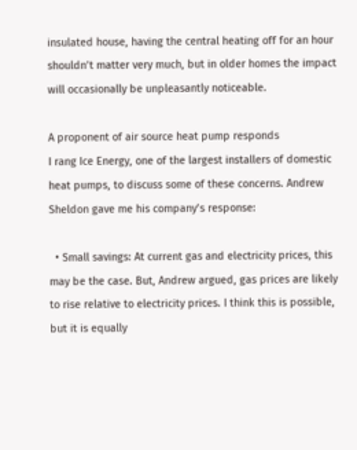insulated house, having the central heating off for an hour shouldn’t matter very much, but in older homes the impact will occasionally be unpleasantly noticeable.

A proponent of air source heat pump responds
I rang Ice Energy, one of the largest installers of domestic heat pumps, to discuss some of these concerns. Andrew Sheldon gave me his company’s response:

  • Small savings: At current gas and electricity prices, this may be the case. But, Andrew argued, gas prices are likely to rise relative to electricity prices. I think this is possible, but it is equally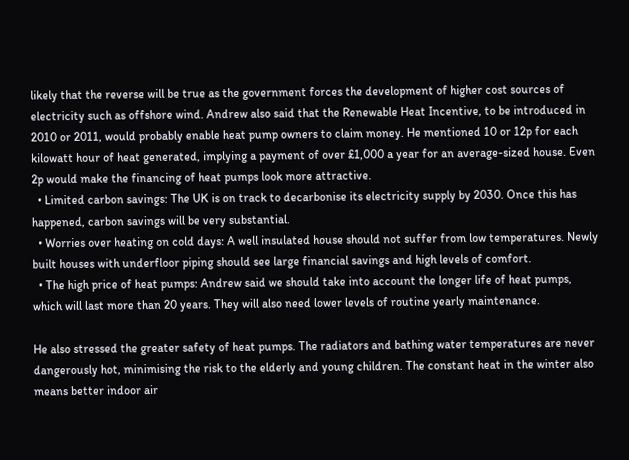likely that the reverse will be true as the government forces the development of higher cost sources of electricity such as offshore wind. Andrew also said that the Renewable Heat Incentive, to be introduced in 2010 or 2011, would probably enable heat pump owners to claim money. He mentioned 10 or 12p for each kilowatt hour of heat generated, implying a payment of over £1,000 a year for an average-sized house. Even 2p would make the financing of heat pumps look more attractive.
  • Limited carbon savings: The UK is on track to decarbonise its electricity supply by 2030. Once this has happened, carbon savings will be very substantial.
  • Worries over heating on cold days: A well insulated house should not suffer from low temperatures. Newly built houses with underfloor piping should see large financial savings and high levels of comfort.
  • The high price of heat pumps: Andrew said we should take into account the longer life of heat pumps, which will last more than 20 years. They will also need lower levels of routine yearly maintenance.

He also stressed the greater safety of heat pumps. The radiators and bathing water temperatures are never dangerously hot, minimising the risk to the elderly and young children. The constant heat in the winter also means better indoor air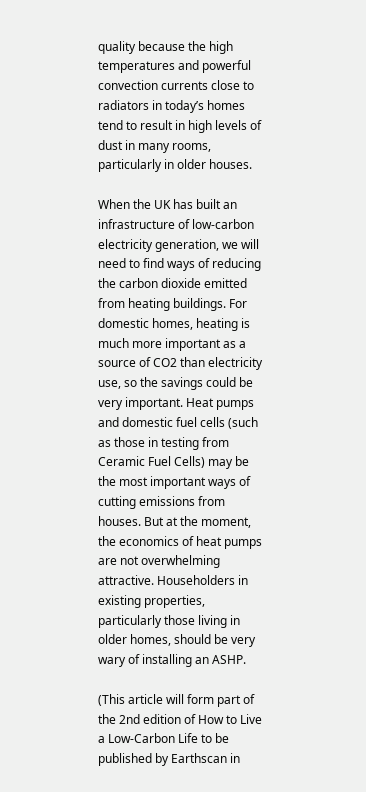quality because the high temperatures and powerful convection currents close to radiators in today’s homes tend to result in high levels of dust in many rooms, particularly in older houses.

When the UK has built an infrastructure of low-carbon electricity generation, we will need to find ways of reducing the carbon dioxide emitted from heating buildings. For domestic homes, heating is much more important as a source of CO2 than electricity use, so the savings could be very important. Heat pumps and domestic fuel cells (such as those in testing from Ceramic Fuel Cells) may be the most important ways of cutting emissions from houses. But at the moment, the economics of heat pumps are not overwhelming attractive. Householders in existing properties, particularly those living in older homes, should be very wary of installing an ASHP.

(This article will form part of the 2nd edition of How to Live a Low-Carbon Life to be published by Earthscan in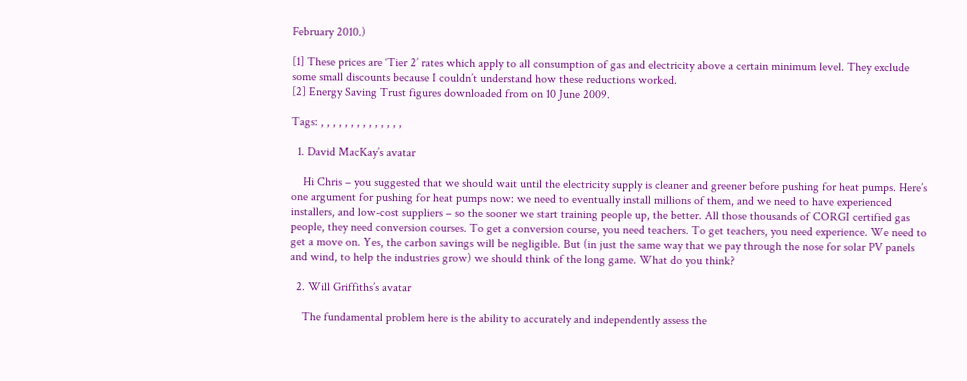February 2010.)

[1] These prices are ‘Tier 2’ rates which apply to all consumption of gas and electricity above a certain minimum level. They exclude some small discounts because I couldn’t understand how these reductions worked.
[2] Energy Saving Trust figures downloaded from on 10 June 2009.

Tags: , , , , , , , , , , , , , ,

  1. David MacKay’s avatar

    Hi Chris – you suggested that we should wait until the electricity supply is cleaner and greener before pushing for heat pumps. Here’s one argument for pushing for heat pumps now: we need to eventually install millions of them, and we need to have experienced installers, and low-cost suppliers – so the sooner we start training people up, the better. All those thousands of CORGI certified gas people, they need conversion courses. To get a conversion course, you need teachers. To get teachers, you need experience. We need to get a move on. Yes, the carbon savings will be negligible. But (in just the same way that we pay through the nose for solar PV panels and wind, to help the industries grow) we should think of the long game. What do you think?

  2. Will Griffiths’s avatar

    The fundamental problem here is the ability to accurately and independently assess the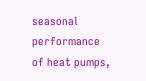seasonal performance of heat pumps,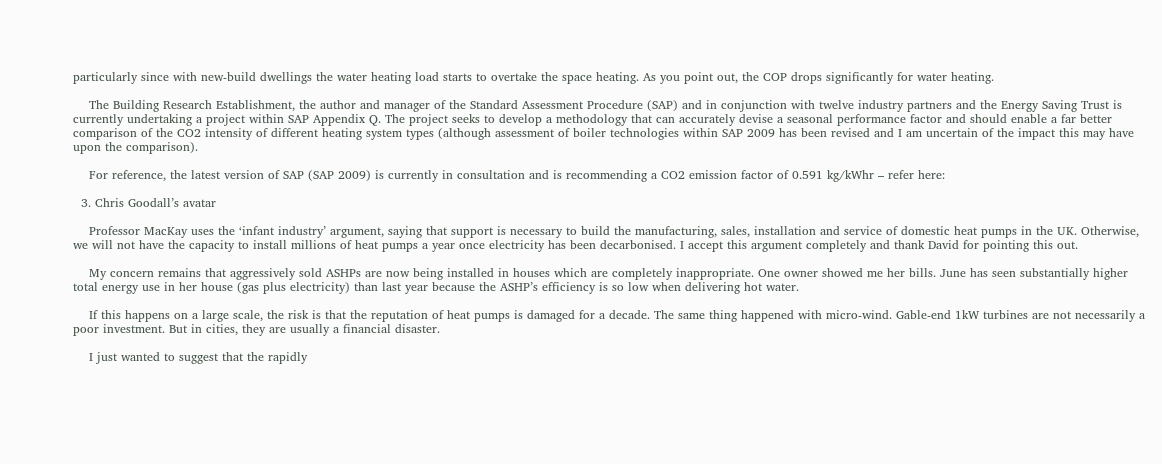particularly since with new-build dwellings the water heating load starts to overtake the space heating. As you point out, the COP drops significantly for water heating.

    The Building Research Establishment, the author and manager of the Standard Assessment Procedure (SAP) and in conjunction with twelve industry partners and the Energy Saving Trust is currently undertaking a project within SAP Appendix Q. The project seeks to develop a methodology that can accurately devise a seasonal performance factor and should enable a far better comparison of the CO2 intensity of different heating system types (although assessment of boiler technologies within SAP 2009 has been revised and I am uncertain of the impact this may have upon the comparison).

    For reference, the latest version of SAP (SAP 2009) is currently in consultation and is recommending a CO2 emission factor of 0.591 kg/kWhr – refer here:

  3. Chris Goodall’s avatar

    Professor MacKay uses the ‘infant industry’ argument, saying that support is necessary to build the manufacturing, sales, installation and service of domestic heat pumps in the UK. Otherwise, we will not have the capacity to install millions of heat pumps a year once electricity has been decarbonised. I accept this argument completely and thank David for pointing this out.

    My concern remains that aggressively sold ASHPs are now being installed in houses which are completely inappropriate. One owner showed me her bills. June has seen substantially higher total energy use in her house (gas plus electricity) than last year because the ASHP’s efficiency is so low when delivering hot water.

    If this happens on a large scale, the risk is that the reputation of heat pumps is damaged for a decade. The same thing happened with micro-wind. Gable-end 1kW turbines are not necessarily a poor investment. But in cities, they are usually a financial disaster.

    I just wanted to suggest that the rapidly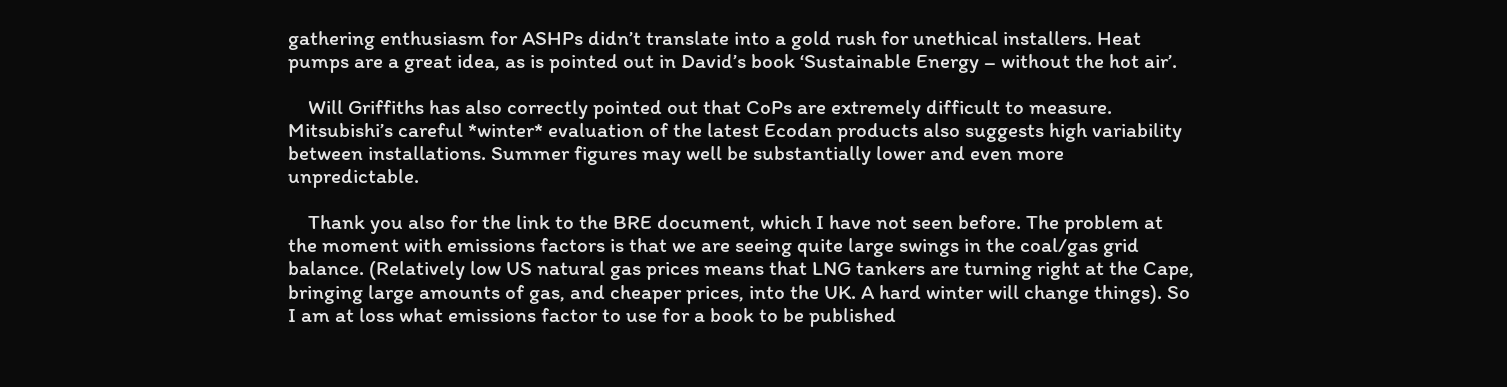gathering enthusiasm for ASHPs didn’t translate into a gold rush for unethical installers. Heat pumps are a great idea, as is pointed out in David’s book ‘Sustainable Energy – without the hot air’.

    Will Griffiths has also correctly pointed out that CoPs are extremely difficult to measure. Mitsubishi’s careful *winter* evaluation of the latest Ecodan products also suggests high variability between installations. Summer figures may well be substantially lower and even more unpredictable.

    Thank you also for the link to the BRE document, which I have not seen before. The problem at the moment with emissions factors is that we are seeing quite large swings in the coal/gas grid balance. (Relatively low US natural gas prices means that LNG tankers are turning right at the Cape, bringing large amounts of gas, and cheaper prices, into the UK. A hard winter will change things). So I am at loss what emissions factor to use for a book to be published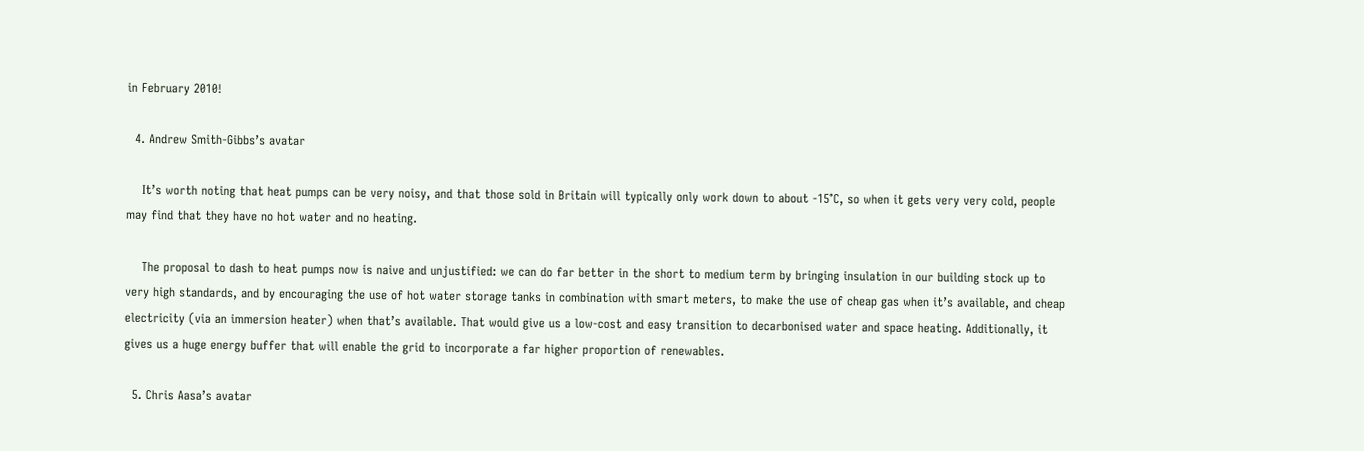in February 2010!

  4. Andrew Smith-Gibbs’s avatar

    It’s worth noting that heat pumps can be very noisy, and that those sold in Britain will typically only work down to about -15°C, so when it gets very very cold, people may find that they have no hot water and no heating.

    The proposal to dash to heat pumps now is naive and unjustified: we can do far better in the short to medium term by bringing insulation in our building stock up to very high standards, and by encouraging the use of hot water storage tanks in combination with smart meters, to make the use of cheap gas when it’s available, and cheap electricity (via an immersion heater) when that’s available. That would give us a low-cost and easy transition to decarbonised water and space heating. Additionally, it gives us a huge energy buffer that will enable the grid to incorporate a far higher proportion of renewables.

  5. Chris Aasa’s avatar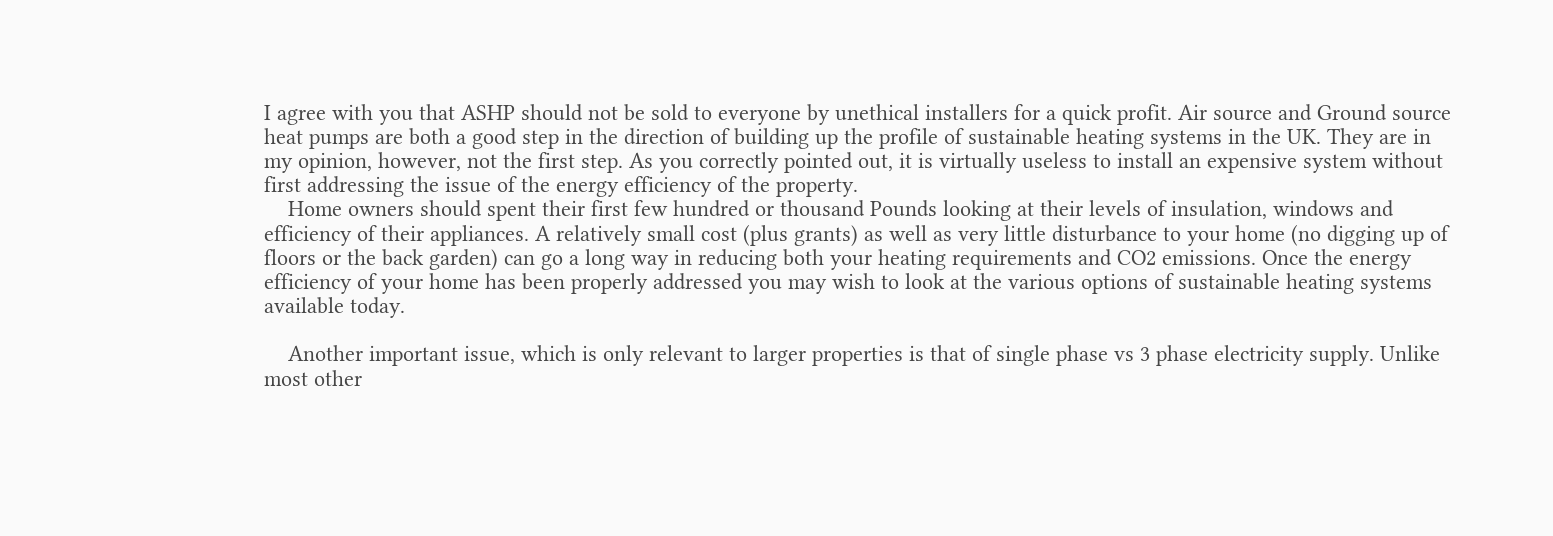I agree with you that ASHP should not be sold to everyone by unethical installers for a quick profit. Air source and Ground source heat pumps are both a good step in the direction of building up the profile of sustainable heating systems in the UK. They are in my opinion, however, not the first step. As you correctly pointed out, it is virtually useless to install an expensive system without first addressing the issue of the energy efficiency of the property.
    Home owners should spent their first few hundred or thousand Pounds looking at their levels of insulation, windows and efficiency of their appliances. A relatively small cost (plus grants) as well as very little disturbance to your home (no digging up of floors or the back garden) can go a long way in reducing both your heating requirements and CO2 emissions. Once the energy efficiency of your home has been properly addressed you may wish to look at the various options of sustainable heating systems available today.

    Another important issue, which is only relevant to larger properties is that of single phase vs 3 phase electricity supply. Unlike most other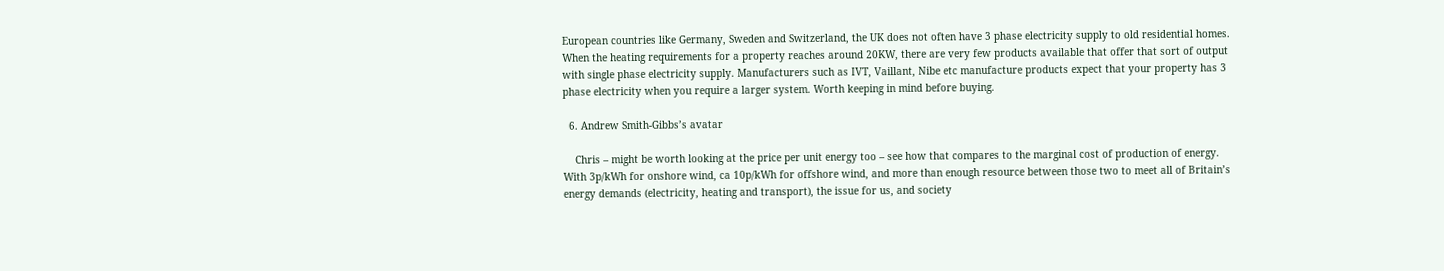European countries like Germany, Sweden and Switzerland, the UK does not often have 3 phase electricity supply to old residential homes. When the heating requirements for a property reaches around 20KW, there are very few products available that offer that sort of output with single phase electricity supply. Manufacturers such as IVT, Vaillant, Nibe etc manufacture products expect that your property has 3 phase electricity when you require a larger system. Worth keeping in mind before buying.

  6. Andrew Smith-Gibbs’s avatar

    Chris – might be worth looking at the price per unit energy too – see how that compares to the marginal cost of production of energy. With 3p/kWh for onshore wind, ca 10p/kWh for offshore wind, and more than enough resource between those two to meet all of Britain’s energy demands (electricity, heating and transport), the issue for us, and society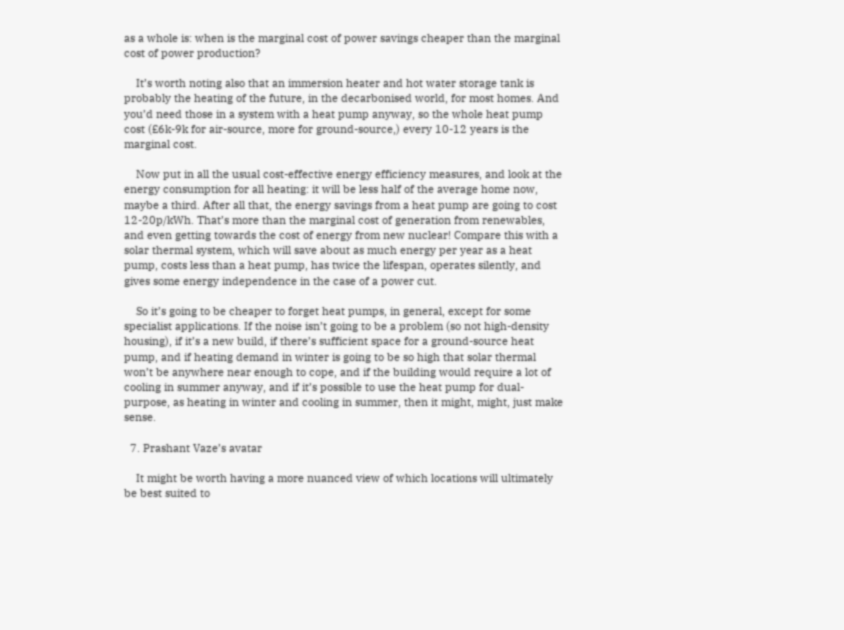as a whole is: when is the marginal cost of power savings cheaper than the marginal cost of power production?

    It’s worth noting also that an immersion heater and hot water storage tank is probably the heating of the future, in the decarbonised world, for most homes. And you’d need those in a system with a heat pump anyway, so the whole heat pump cost (£6k-9k for air-source, more for ground-source,) every 10-12 years is the marginal cost.

    Now put in all the usual cost-effective energy efficiency measures, and look at the energy consumption for all heating: it will be less half of the average home now, maybe a third. After all that, the energy savings from a heat pump are going to cost 12-20p/kWh. That’s more than the marginal cost of generation from renewables, and even getting towards the cost of energy from new nuclear! Compare this with a solar thermal system, which will save about as much energy per year as a heat pump, costs less than a heat pump, has twice the lifespan, operates silently, and gives some energy independence in the case of a power cut.

    So it’s going to be cheaper to forget heat pumps, in general, except for some specialist applications. If the noise isn’t going to be a problem (so not high-density housing), if it’s a new build, if there’s sufficient space for a ground-source heat pump, and if heating demand in winter is going to be so high that solar thermal won’t be anywhere near enough to cope, and if the building would require a lot of cooling in summer anyway, and if it’s possible to use the heat pump for dual-purpose, as heating in winter and cooling in summer, then it might, might, just make sense.

  7. Prashant Vaze’s avatar

    It might be worth having a more nuanced view of which locations will ultimately be best suited to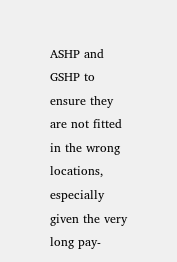ASHP and GSHP to ensure they are not fitted in the wrong locations, especially given the very long pay-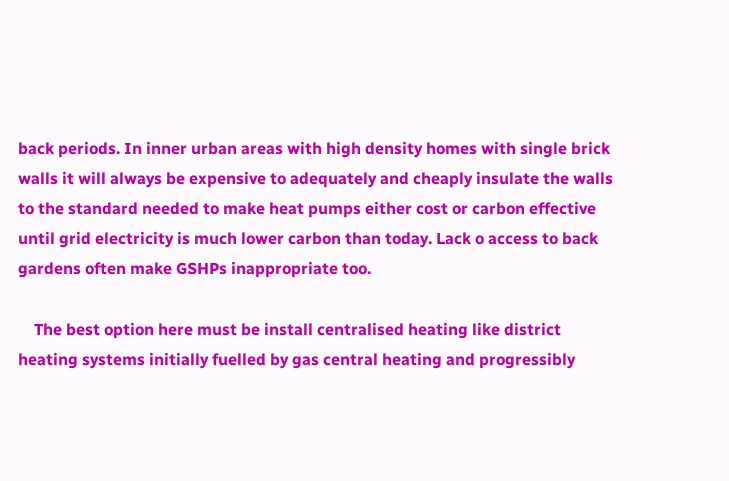back periods. In inner urban areas with high density homes with single brick walls it will always be expensive to adequately and cheaply insulate the walls to the standard needed to make heat pumps either cost or carbon effective until grid electricity is much lower carbon than today. Lack o access to back gardens often make GSHPs inappropriate too.

    The best option here must be install centralised heating like district heating systems initially fuelled by gas central heating and progressibly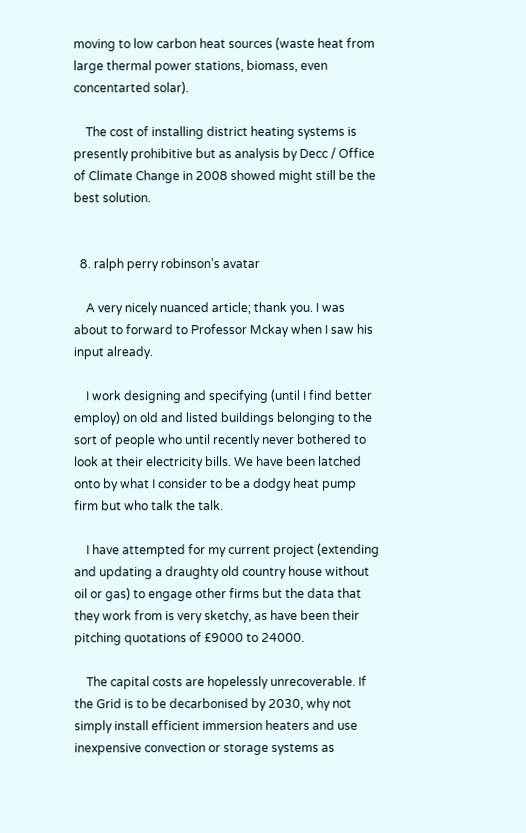moving to low carbon heat sources (waste heat from large thermal power stations, biomass, even concentarted solar).

    The cost of installing district heating systems is presently prohibitive but as analysis by Decc / Office of Climate Change in 2008 showed might still be the best solution.


  8. ralph perry robinson’s avatar

    A very nicely nuanced article; thank you. I was about to forward to Professor Mckay when I saw his input already.

    I work designing and specifying (until I find better employ) on old and listed buildings belonging to the sort of people who until recently never bothered to look at their electricity bills. We have been latched onto by what I consider to be a dodgy heat pump firm but who talk the talk.

    I have attempted for my current project (extending and updating a draughty old country house without oil or gas) to engage other firms but the data that they work from is very sketchy, as have been their pitching quotations of £9000 to 24000.

    The capital costs are hopelessly unrecoverable. If the Grid is to be decarbonised by 2030, why not simply install efficient immersion heaters and use inexpensive convection or storage systems as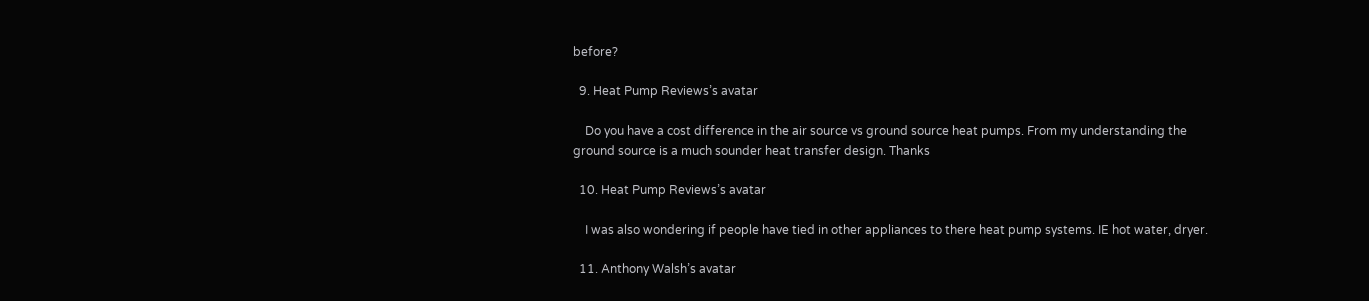before?

  9. Heat Pump Reviews’s avatar

    Do you have a cost difference in the air source vs ground source heat pumps. From my understanding the ground source is a much sounder heat transfer design. Thanks

  10. Heat Pump Reviews’s avatar

    I was also wondering if people have tied in other appliances to there heat pump systems. IE hot water, dryer.

  11. Anthony Walsh’s avatar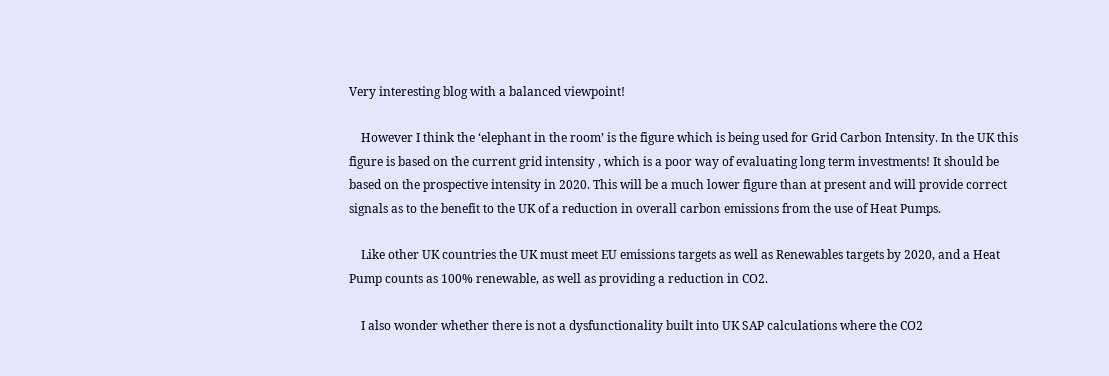Very interesting blog with a balanced viewpoint!

    However I think the ‘elephant in the room’ is the figure which is being used for Grid Carbon Intensity. In the UK this figure is based on the current grid intensity , which is a poor way of evaluating long term investments! It should be based on the prospective intensity in 2020. This will be a much lower figure than at present and will provide correct signals as to the benefit to the UK of a reduction in overall carbon emissions from the use of Heat Pumps.

    Like other UK countries the UK must meet EU emissions targets as well as Renewables targets by 2020, and a Heat Pump counts as 100% renewable, as well as providing a reduction in CO2.

    I also wonder whether there is not a dysfunctionality built into UK SAP calculations where the CO2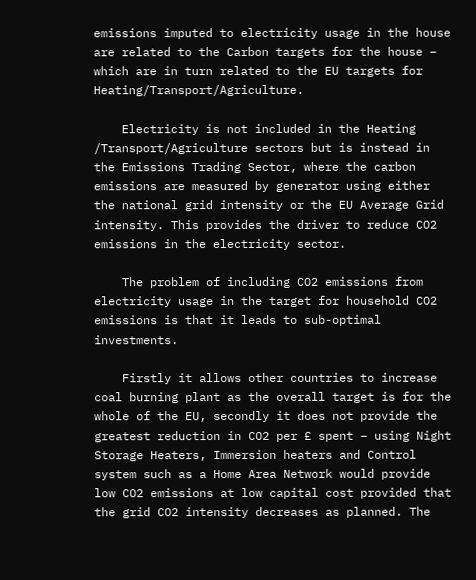emissions imputed to electricity usage in the house are related to the Carbon targets for the house – which are in turn related to the EU targets for Heating/Transport/Agriculture.

    Electricity is not included in the Heating /Transport/Agriculture sectors but is instead in the Emissions Trading Sector, where the carbon emissions are measured by generator using either the national grid intensity or the EU Average Grid intensity. This provides the driver to reduce CO2 emissions in the electricity sector.

    The problem of including CO2 emissions from electricity usage in the target for household CO2 emissions is that it leads to sub-optimal investments.

    Firstly it allows other countries to increase coal burning plant as the overall target is for the whole of the EU, secondly it does not provide the greatest reduction in CO2 per £ spent – using Night Storage Heaters, Immersion heaters and Control system such as a Home Area Network would provide low CO2 emissions at low capital cost provided that the grid CO2 intensity decreases as planned. The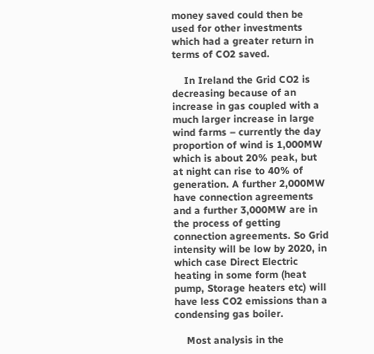money saved could then be used for other investments which had a greater return in terms of CO2 saved.

    In Ireland the Grid CO2 is decreasing because of an increase in gas coupled with a much larger increase in large wind farms – currently the day proportion of wind is 1,000MW which is about 20% peak, but at night can rise to 40% of generation. A further 2,000MW have connection agreements and a further 3,000MW are in the process of getting connection agreements. So Grid intensity will be low by 2020, in which case Direct Electric heating in some form (heat pump, Storage heaters etc) will have less CO2 emissions than a condensing gas boiler.

    Most analysis in the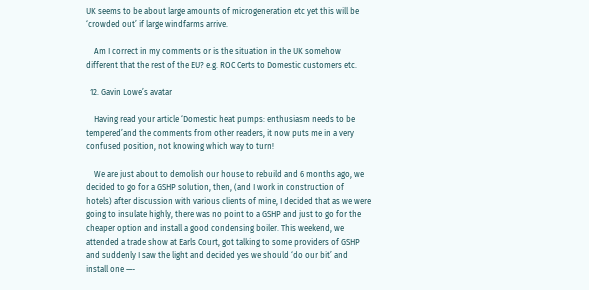UK seems to be about large amounts of microgeneration etc yet this will be ‘crowded out’ if large windfarms arrive.

    Am I correct in my comments or is the situation in the UK somehow different that the rest of the EU? e.g. ROC Certs to Domestic customers etc.

  12. Gavin Lowe’s avatar

    Having read your article ‘Domestic heat pumps: enthusiasm needs to be tempered’and the comments from other readers, it now puts me in a very confused position, not knowing which way to turn!

    We are just about to demolish our house to rebuild and 6 months ago, we decided to go for a GSHP solution, then, (and I work in construction of hotels) after discussion with various clients of mine, I decided that as we were going to insulate highly, there was no point to a GSHP and just to go for the cheaper option and install a good condensing boiler. This weekend, we attended a trade show at Earls Court, got talking to some providers of GSHP and suddenly I saw the light and decided yes we should ‘do our bit’ and install one —-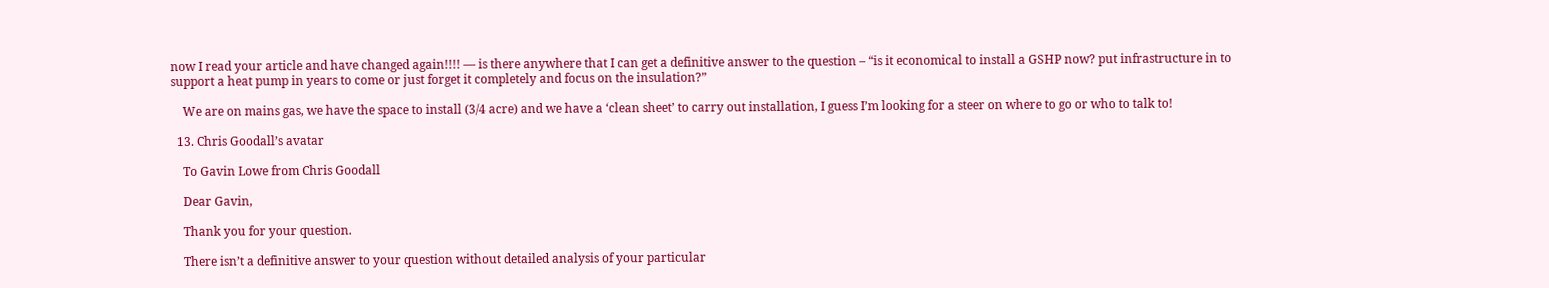now I read your article and have changed again!!!! — is there anywhere that I can get a definitive answer to the question – “is it economical to install a GSHP now? put infrastructure in to support a heat pump in years to come or just forget it completely and focus on the insulation?”

    We are on mains gas, we have the space to install (3/4 acre) and we have a ‘clean sheet’ to carry out installation, I guess I’m looking for a steer on where to go or who to talk to!

  13. Chris Goodall’s avatar

    To Gavin Lowe from Chris Goodall

    Dear Gavin,

    Thank you for your question.

    There isn’t a definitive answer to your question without detailed analysis of your particular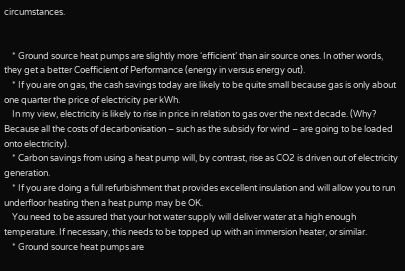circumstances.


    * Ground source heat pumps are slightly more ‘efficient’ than air source ones. In other words, they get a better Coefficient of Performance (energy in versus energy out).
    * If you are on gas, the cash savings today are likely to be quite small because gas is only about one quarter the price of electricity per kWh.
    In my view, electricity is likely to rise in price in relation to gas over the next decade. (Why? Because all the costs of decarbonisation – such as the subsidy for wind – are going to be loaded onto electricity).
    * Carbon savings from using a heat pump will, by contrast, rise as CO2 is driven out of electricity generation.
    * If you are doing a full refurbishment that provides excellent insulation and will allow you to run underfloor heating then a heat pump may be OK.
    You need to be assured that your hot water supply will deliver water at a high enough temperature. If necessary, this needs to be topped up with an immersion heater, or similar.
    * Ground source heat pumps are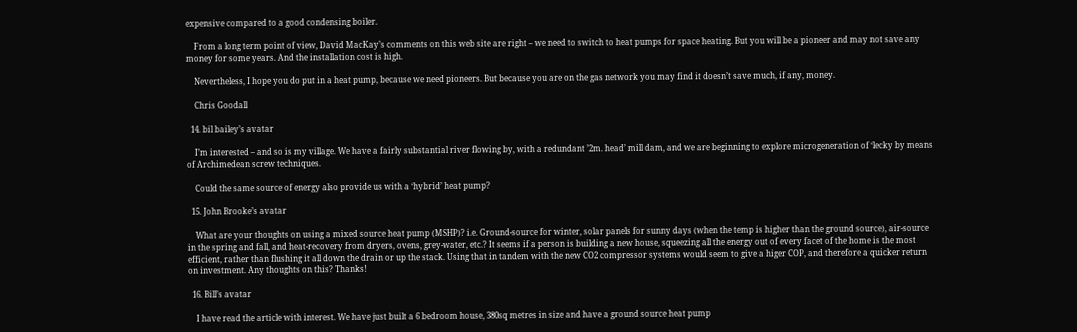expensive compared to a good condensing boiler.

    From a long term point of view, David MacKay’s comments on this web site are right – we need to switch to heat pumps for space heating. But you will be a pioneer and may not save any money for some years. And the installation cost is high.

    Nevertheless, I hope you do put in a heat pump, because we need pioneers. But because you are on the gas network you may find it doesn’t save much, if any, money.

    Chris Goodall

  14. bil bailey’s avatar

    I’m interested – and so is my village. We have a fairly substantial river flowing by, with a redundant ’2m. head’ mill dam, and we are beginning to explore microgeneration of ‘lecky by means of Archimedean screw techniques.

    Could the same source of energy also provide us with a ‘hybrid’ heat pump?

  15. John Brooke’s avatar

    What are your thoughts on using a mixed source heat pump (MSHP)? i.e. Ground-source for winter, solar panels for sunny days (when the temp is higher than the ground source), air-source in the spring and fall, and heat-recovery from dryers, ovens, grey-water, etc.? It seems if a person is building a new house, squeezing all the energy out of every facet of the home is the most efficient, rather than flushing it all down the drain or up the stack. Using that in tandem with the new CO2 compressor systems would seem to give a higer COP, and therefore a quicker return on investment. Any thoughts on this? Thanks!

  16. Bill’s avatar

    I have read the article with interest. We have just built a 6 bedroom house, 380sq metres in size and have a ground source heat pump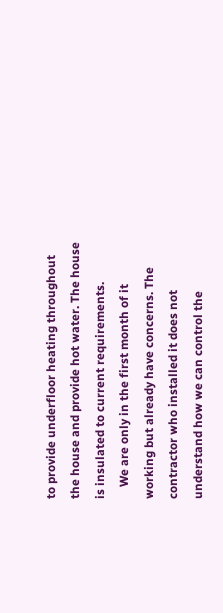to provide underfloor heating throughout the house and provide hot water. The house is insulated to current requirements.
    We are only in the first month of it working but already have concerns. The contractor who installed it does not understand how we can control the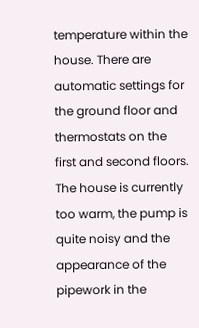temperature within the house. There are automatic settings for the ground floor and thermostats on the first and second floors. The house is currently too warm, the pump is quite noisy and the appearance of the pipework in the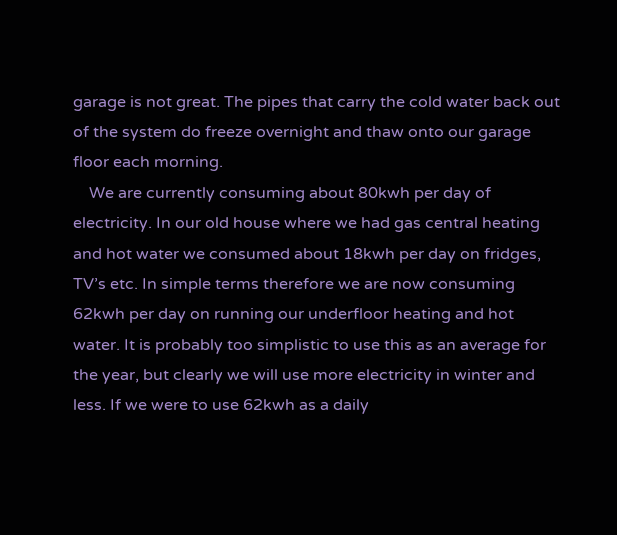garage is not great. The pipes that carry the cold water back out of the system do freeze overnight and thaw onto our garage floor each morning.
    We are currently consuming about 80kwh per day of electricity. In our old house where we had gas central heating and hot water we consumed about 18kwh per day on fridges, TV’s etc. In simple terms therefore we are now consuming 62kwh per day on running our underfloor heating and hot water. It is probably too simplistic to use this as an average for the year, but clearly we will use more electricity in winter and less. If we were to use 62kwh as a daily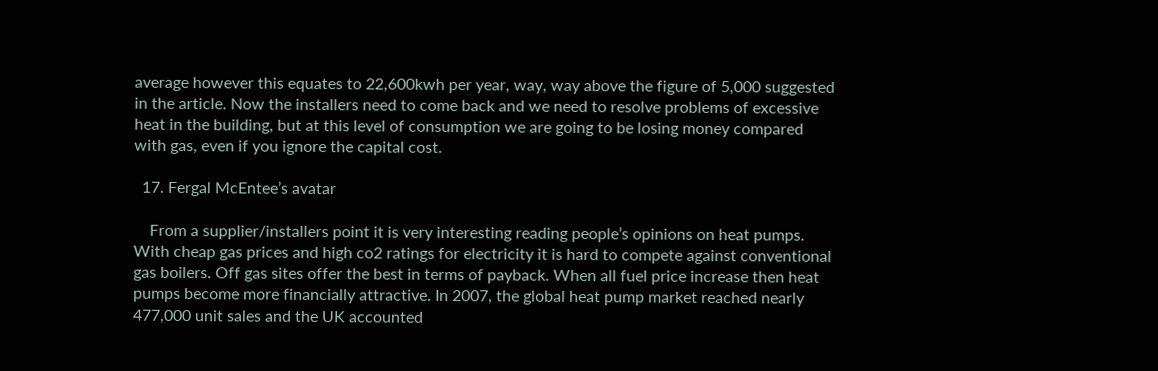average however this equates to 22,600kwh per year, way, way above the figure of 5,000 suggested in the article. Now the installers need to come back and we need to resolve problems of excessive heat in the building, but at this level of consumption we are going to be losing money compared with gas, even if you ignore the capital cost.

  17. Fergal McEntee’s avatar

    From a supplier/installers point it is very interesting reading people’s opinions on heat pumps. With cheap gas prices and high co2 ratings for electricity it is hard to compete against conventional gas boilers. Off gas sites offer the best in terms of payback. When all fuel price increase then heat pumps become more financially attractive. In 2007, the global heat pump market reached nearly 477,000 unit sales and the UK accounted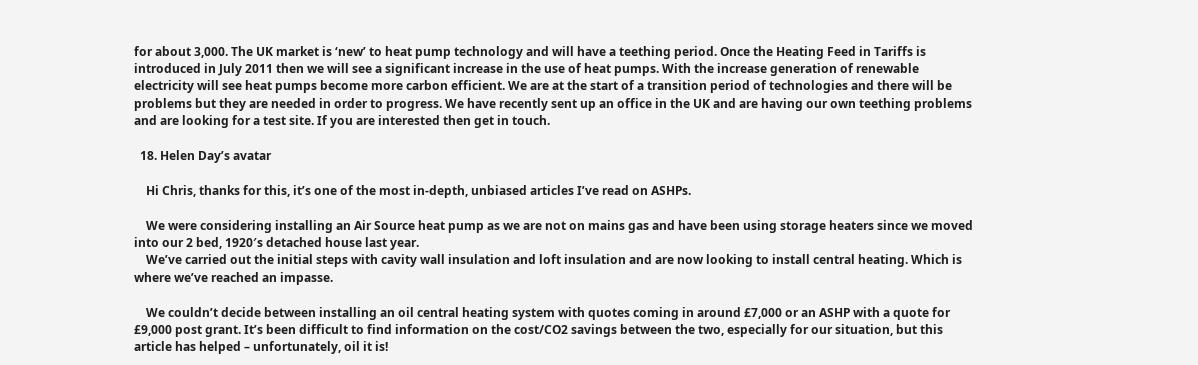for about 3,000. The UK market is ‘new’ to heat pump technology and will have a teething period. Once the Heating Feed in Tariffs is introduced in July 2011 then we will see a significant increase in the use of heat pumps. With the increase generation of renewable electricity will see heat pumps become more carbon efficient. We are at the start of a transition period of technologies and there will be problems but they are needed in order to progress. We have recently sent up an office in the UK and are having our own teething problems and are looking for a test site. If you are interested then get in touch.

  18. Helen Day’s avatar

    Hi Chris, thanks for this, it’s one of the most in-depth, unbiased articles I’ve read on ASHPs.

    We were considering installing an Air Source heat pump as we are not on mains gas and have been using storage heaters since we moved into our 2 bed, 1920′s detached house last year.
    We’ve carried out the initial steps with cavity wall insulation and loft insulation and are now looking to install central heating. Which is where we’ve reached an impasse.

    We couldn’t decide between installing an oil central heating system with quotes coming in around £7,000 or an ASHP with a quote for £9,000 post grant. It’s been difficult to find information on the cost/CO2 savings between the two, especially for our situation, but this article has helped – unfortunately, oil it is!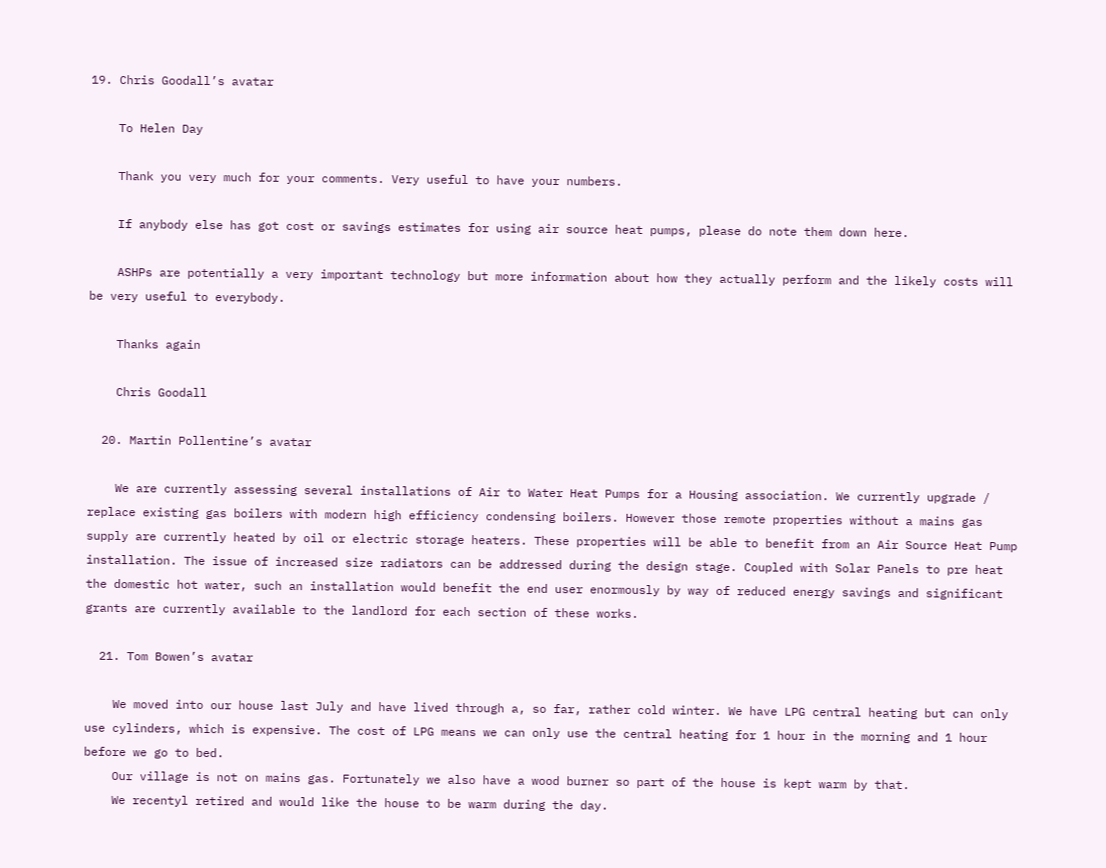19. Chris Goodall’s avatar

    To Helen Day

    Thank you very much for your comments. Very useful to have your numbers.

    If anybody else has got cost or savings estimates for using air source heat pumps, please do note them down here.

    ASHPs are potentially a very important technology but more information about how they actually perform and the likely costs will be very useful to everybody.

    Thanks again

    Chris Goodall

  20. Martin Pollentine’s avatar

    We are currently assessing several installations of Air to Water Heat Pumps for a Housing association. We currently upgrade / replace existing gas boilers with modern high efficiency condensing boilers. However those remote properties without a mains gas supply are currently heated by oil or electric storage heaters. These properties will be able to benefit from an Air Source Heat Pump installation. The issue of increased size radiators can be addressed during the design stage. Coupled with Solar Panels to pre heat the domestic hot water, such an installation would benefit the end user enormously by way of reduced energy savings and significant grants are currently available to the landlord for each section of these works.

  21. Tom Bowen’s avatar

    We moved into our house last July and have lived through a, so far, rather cold winter. We have LPG central heating but can only use cylinders, which is expensive. The cost of LPG means we can only use the central heating for 1 hour in the morning and 1 hour before we go to bed.
    Our village is not on mains gas. Fortunately we also have a wood burner so part of the house is kept warm by that.
    We recentyl retired and would like the house to be warm during the day.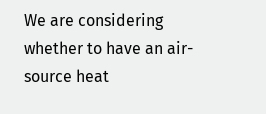We are considering whether to have an air-source heat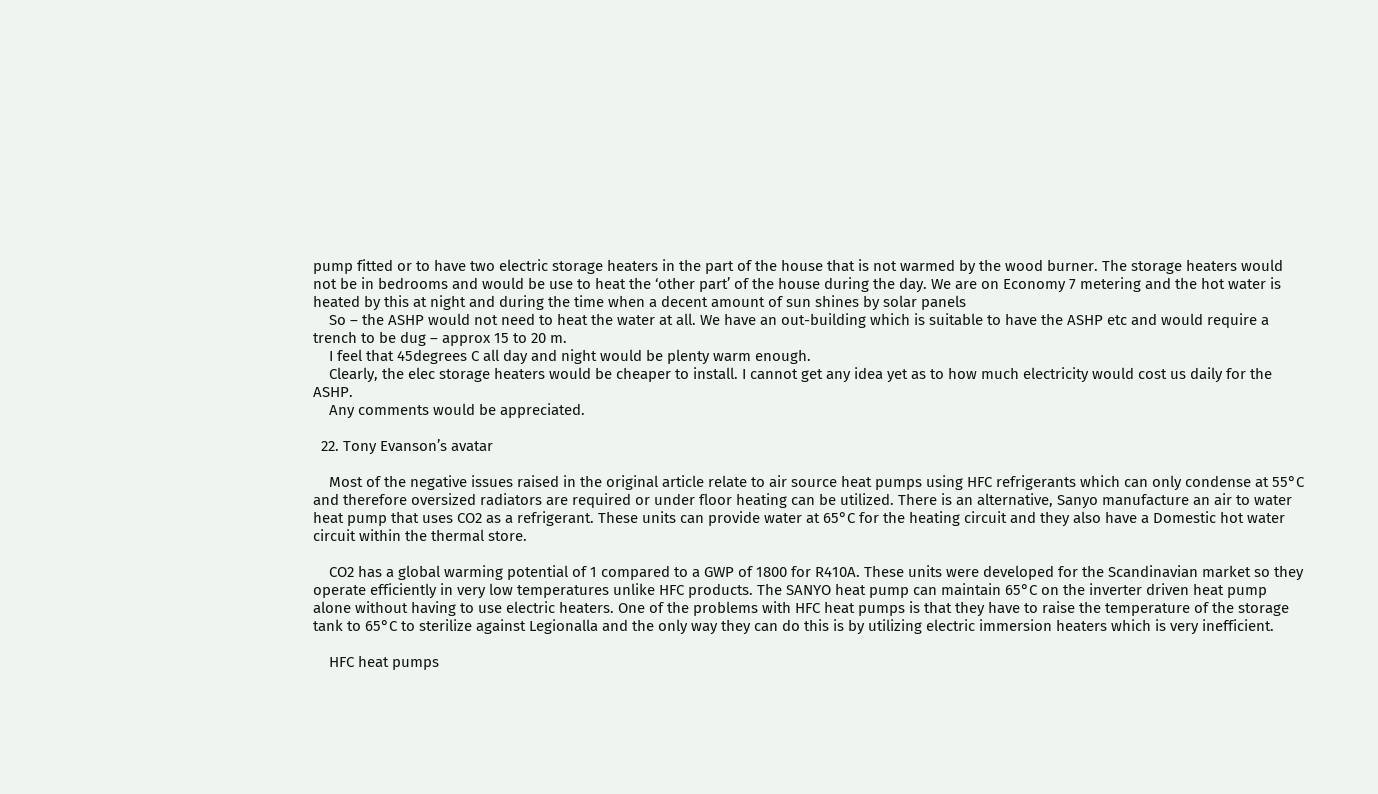pump fitted or to have two electric storage heaters in the part of the house that is not warmed by the wood burner. The storage heaters would not be in bedrooms and would be use to heat the ‘other part’ of the house during the day. We are on Economy 7 metering and the hot water is heated by this at night and during the time when a decent amount of sun shines by solar panels
    So – the ASHP would not need to heat the water at all. We have an out-building which is suitable to have the ASHP etc and would require a trench to be dug – approx 15 to 20 m.
    I feel that 45degrees C all day and night would be plenty warm enough.
    Clearly, the elec storage heaters would be cheaper to install. I cannot get any idea yet as to how much electricity would cost us daily for the ASHP.
    Any comments would be appreciated.

  22. Tony Evanson’s avatar

    Most of the negative issues raised in the original article relate to air source heat pumps using HFC refrigerants which can only condense at 55°C and therefore oversized radiators are required or under floor heating can be utilized. There is an alternative, Sanyo manufacture an air to water heat pump that uses CO2 as a refrigerant. These units can provide water at 65°C for the heating circuit and they also have a Domestic hot water circuit within the thermal store.

    CO2 has a global warming potential of 1 compared to a GWP of 1800 for R410A. These units were developed for the Scandinavian market so they operate efficiently in very low temperatures unlike HFC products. The SANYO heat pump can maintain 65°C on the inverter driven heat pump alone without having to use electric heaters. One of the problems with HFC heat pumps is that they have to raise the temperature of the storage tank to 65°C to sterilize against Legionalla and the only way they can do this is by utilizing electric immersion heaters which is very inefficient.

    HFC heat pumps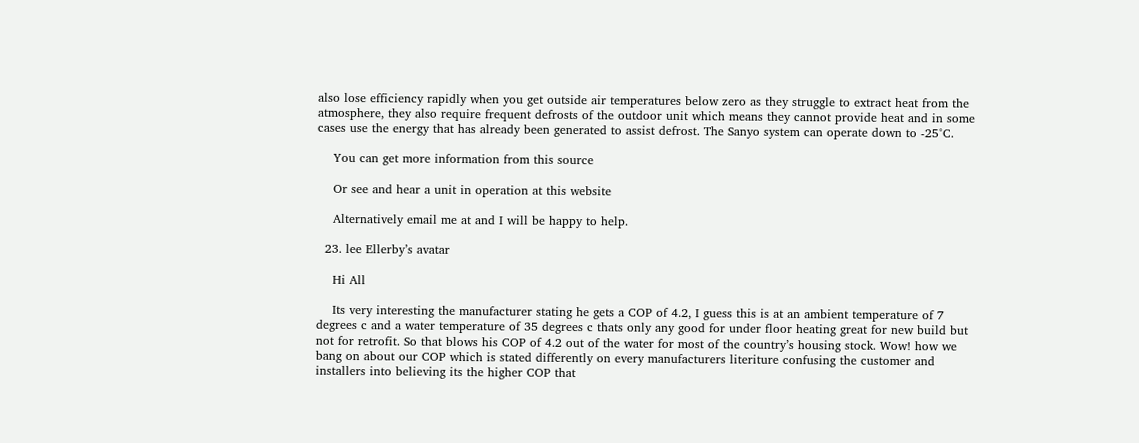also lose efficiency rapidly when you get outside air temperatures below zero as they struggle to extract heat from the atmosphere, they also require frequent defrosts of the outdoor unit which means they cannot provide heat and in some cases use the energy that has already been generated to assist defrost. The Sanyo system can operate down to -25°C.

    You can get more information from this source

    Or see and hear a unit in operation at this website

    Alternatively email me at and I will be happy to help.

  23. lee Ellerby’s avatar

    Hi All

    Its very interesting the manufacturer stating he gets a COP of 4.2, I guess this is at an ambient temperature of 7 degrees c and a water temperature of 35 degrees c thats only any good for under floor heating great for new build but not for retrofit. So that blows his COP of 4.2 out of the water for most of the country’s housing stock. Wow! how we bang on about our COP which is stated differently on every manufacturers literiture confusing the customer and installers into believing its the higher COP that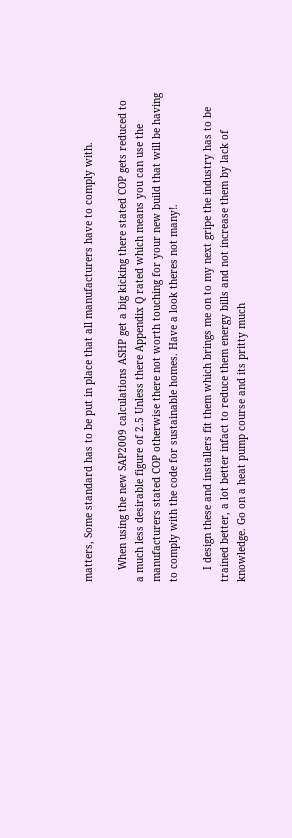matters, Some standard has to be put in place that all manufacturers have to comply with.

    When using the new SAP2009 calculations ASHP get a big kicking there stated COP gets reduced to a much less desirable figure of 2.5 Unless there Appendix Q rated which means you can use the manufacturers stated COP otherwise there not worth touching for your new build that will be having to comply with the code for sustainable homes. Have a look theres not many!.

    I design these and installers fit them which brings me on to my next gripe the industry has to be trained better, a lot better infact to reduce them energy bills and not increase them by lack of knowledge. Go on a heat pump course and its pritty much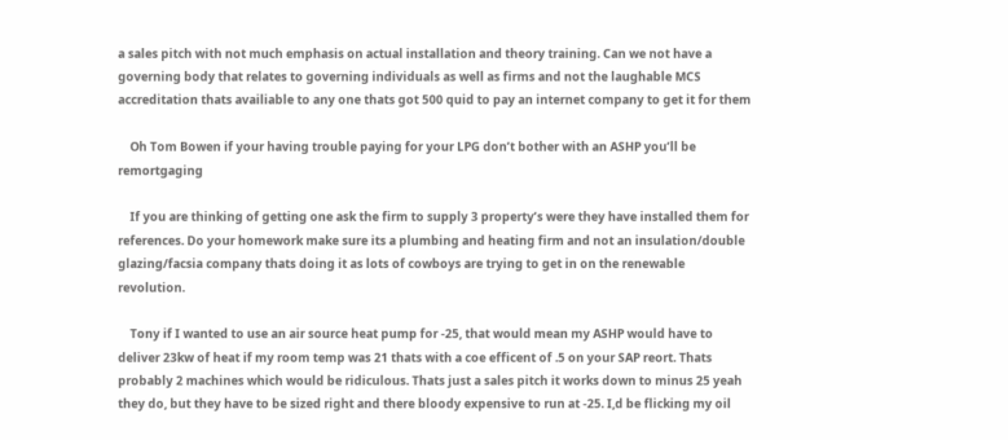a sales pitch with not much emphasis on actual installation and theory training. Can we not have a governing body that relates to governing individuals as well as firms and not the laughable MCS accreditation thats availiable to any one thats got 500 quid to pay an internet company to get it for them

    Oh Tom Bowen if your having trouble paying for your LPG don’t bother with an ASHP you’ll be remortgaging

    If you are thinking of getting one ask the firm to supply 3 property’s were they have installed them for references. Do your homework make sure its a plumbing and heating firm and not an insulation/double glazing/facsia company thats doing it as lots of cowboys are trying to get in on the renewable revolution.

    Tony if I wanted to use an air source heat pump for -25, that would mean my ASHP would have to deliver 23kw of heat if my room temp was 21 thats with a coe efficent of .5 on your SAP reort. Thats probably 2 machines which would be ridiculous. Thats just a sales pitch it works down to minus 25 yeah they do, but they have to be sized right and there bloody expensive to run at -25. I,d be flicking my oil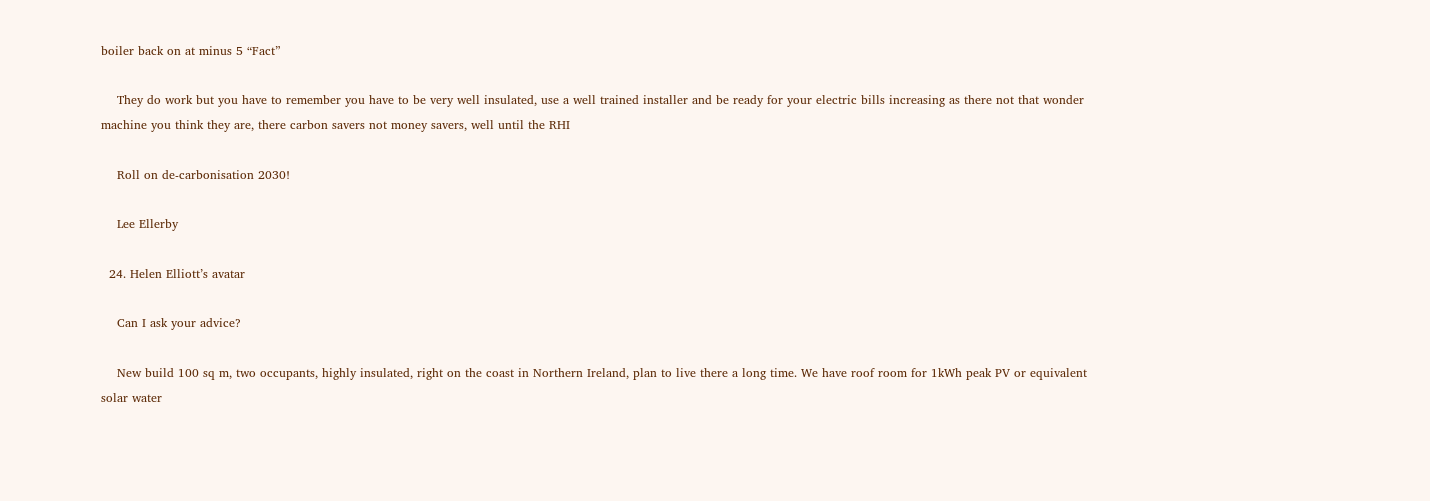boiler back on at minus 5 “Fact”

    They do work but you have to remember you have to be very well insulated, use a well trained installer and be ready for your electric bills increasing as there not that wonder machine you think they are, there carbon savers not money savers, well until the RHI

    Roll on de-carbonisation 2030!

    Lee Ellerby

  24. Helen Elliott’s avatar

    Can I ask your advice?

    New build 100 sq m, two occupants, highly insulated, right on the coast in Northern Ireland, plan to live there a long time. We have roof room for 1kWh peak PV or equivalent solar water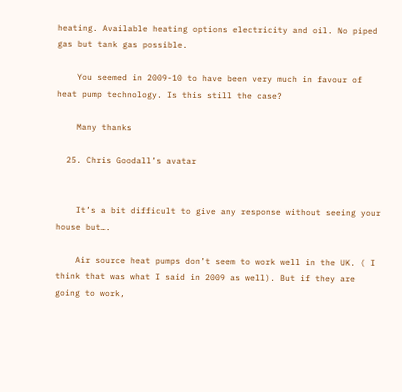heating. Available heating options electricity and oil. No piped gas but tank gas possible.

    You seemed in 2009-10 to have been very much in favour of heat pump technology. Is this still the case?

    Many thanks

  25. Chris Goodall’s avatar


    It’s a bit difficult to give any response without seeing your house but….

    Air source heat pumps don’t seem to work well in the UK. ( I think that was what I said in 2009 as well). But if they are going to work,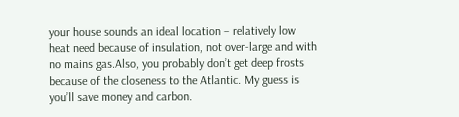your house sounds an ideal location – relatively low heat need because of insulation, not over-large and with no mains gas.Also, you probably don’t get deep frosts because of the closeness to the Atlantic. My guess is you’ll save money and carbon.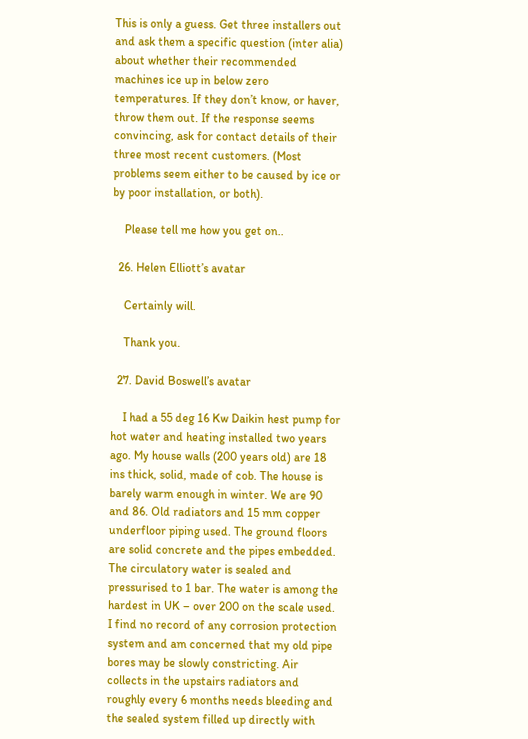This is only a guess. Get three installers out and ask them a specific question (inter alia) about whether their recommended machines ice up in below zero temperatures. If they don’t know, or haver, throw them out. If the response seems convincing, ask for contact details of their three most recent customers. (Most problems seem either to be caused by ice or by poor installation, or both).

    Please tell me how you get on..

  26. Helen Elliott’s avatar

    Certainly will.

    Thank you.

  27. David Boswell’s avatar

    I had a 55 deg 16 Kw Daikin hest pump for hot water and heating installed two years ago. My house walls (200 years old) are 18 ins thick, solid, made of cob. The house is barely warm enough in winter. We are 90 and 86. Old radiators and 15 mm copper underfloor piping used. The ground floors are solid concrete and the pipes embedded. The circulatory water is sealed and pressurised to 1 bar. The water is among the hardest in UK – over 200 on the scale used. I find no record of any corrosion protection system and am concerned that my old pipe bores may be slowly constricting. Air collects in the upstairs radiators and roughly every 6 months needs bleeding and the sealed system filled up directly with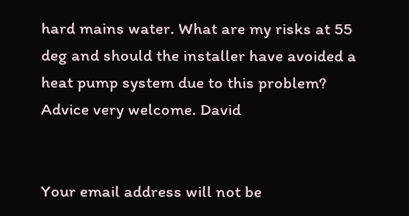hard mains water. What are my risks at 55 deg and should the installer have avoided a heat pump system due to this problem? Advice very welcome. David


Your email address will not be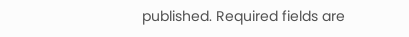published. Required fields are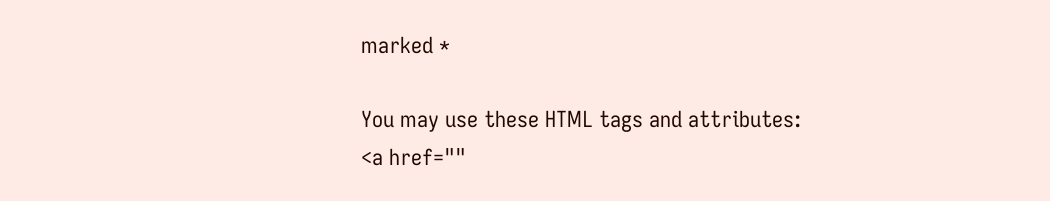marked *

You may use these HTML tags and attributes: <a href=""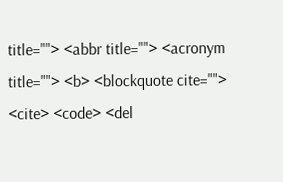title=""> <abbr title=""> <acronym title=""> <b> <blockquote cite=""> <cite> <code> <del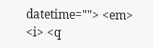datetime=""> <em> <i> <q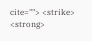cite=""> <strike> <strong>